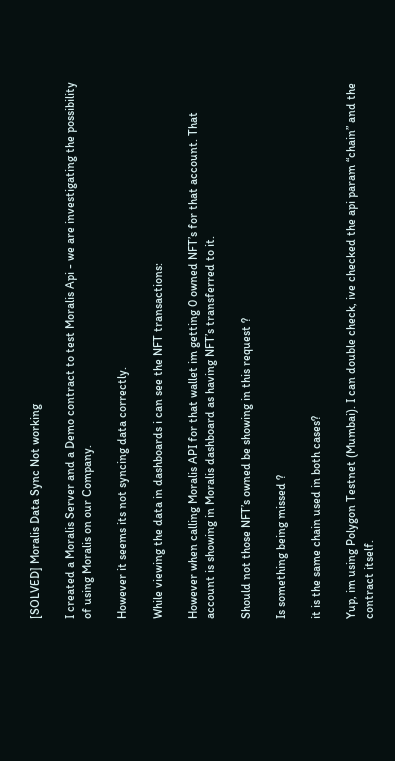[SOLVED] Moralis Data Sync Not working

I created a Moralis Server and a Demo contract to test Moralis Api - we are investigating the possibility of using Moralis on our Company.

However it seems its not syncing data correctly.

While viewing the data in dashboards i can see the NFT transactions:

However when calling Moralis API for that wallet im getting 0 owned NFT’s for that account. That account is showing in Moralis dashboard as having NFT’s transferred to it.

Should not those NFT’s owned be showing in this request ?

Is something being missed ?

it is the same chain used in both cases?

Yup, im using Polygon Testnet (Mumbai). I can double check, ive checked the api param “chain” and the contract itself.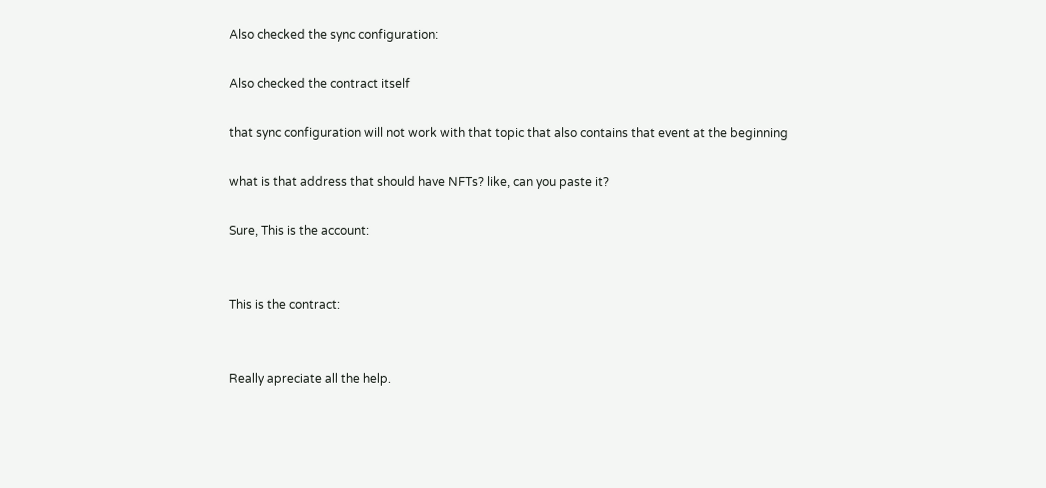Also checked the sync configuration:

Also checked the contract itself

that sync configuration will not work with that topic that also contains that event at the beginning

what is that address that should have NFTs? like, can you paste it?

Sure, This is the account:


This is the contract:


Really apreciate all the help.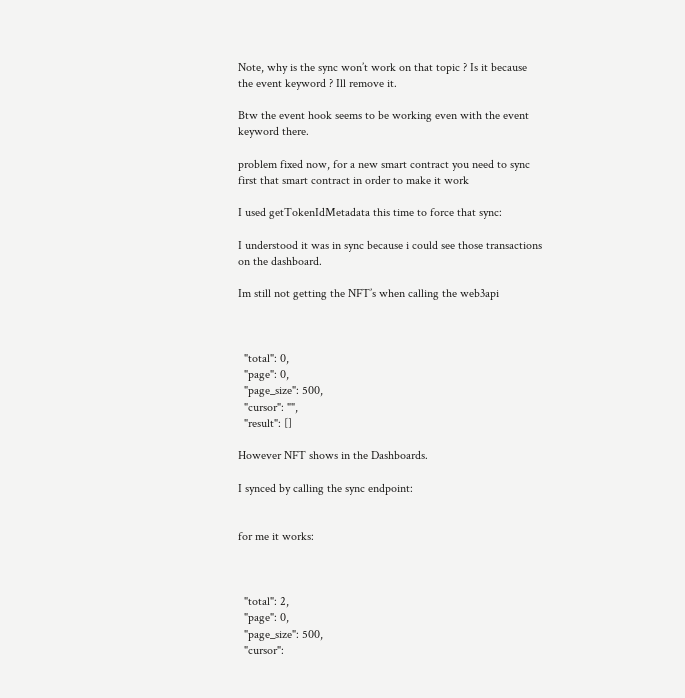Note, why is the sync won’t work on that topic ? Is it because the event keyword ? Ill remove it.

Btw the event hook seems to be working even with the event keyword there.

problem fixed now, for a new smart contract you need to sync first that smart contract in order to make it work

I used getTokenIdMetadata this time to force that sync:

I understood it was in sync because i could see those transactions on the dashboard.

Im still not getting the NFT’s when calling the web3api



  "total": 0,
  "page": 0,
  "page_size": 500,
  "cursor": "",
  "result": []

However NFT shows in the Dashboards.

I synced by calling the sync endpoint:


for me it works:



  "total": 2,
  "page": 0,
  "page_size": 500,
  "cursor":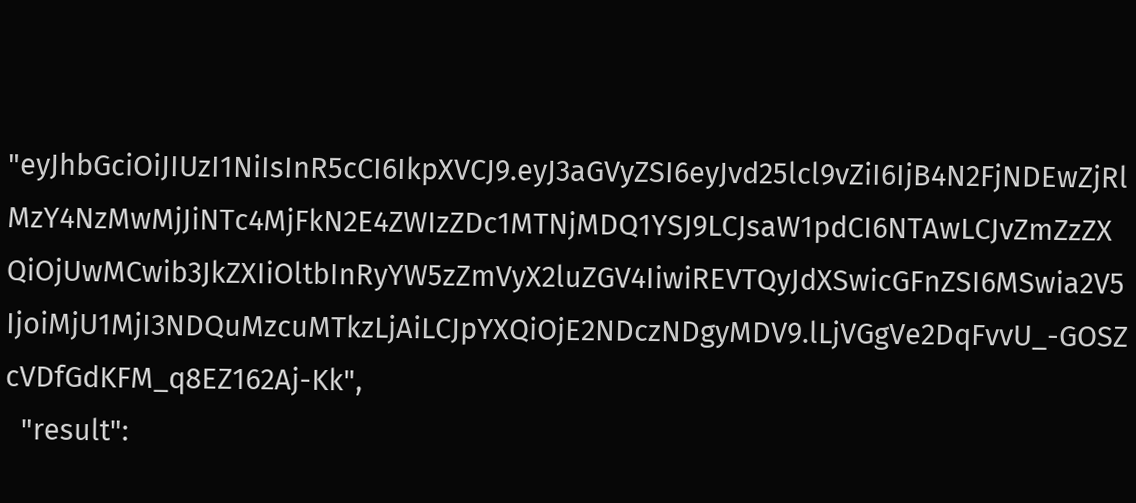"eyJhbGciOiJIUzI1NiIsInR5cCI6IkpXVCJ9.eyJ3aGVyZSI6eyJvd25lcl9vZiI6IjB4N2FjNDEwZjRlMzY4NzMwMjJiNTc4MjFkN2E4ZWIzZDc1MTNjMDQ1YSJ9LCJsaW1pdCI6NTAwLCJvZmZzZXQiOjUwMCwib3JkZXIiOltbInRyYW5zZmVyX2luZGV4IiwiREVTQyJdXSwicGFnZSI6MSwia2V5IjoiMjU1MjI3NDQuMzcuMTkzLjAiLCJpYXQiOjE2NDczNDgyMDV9.lLjVGgVe2DqFvvU_-GOSZcVDfGdKFM_q8EZ162Aj-Kk",
  "result":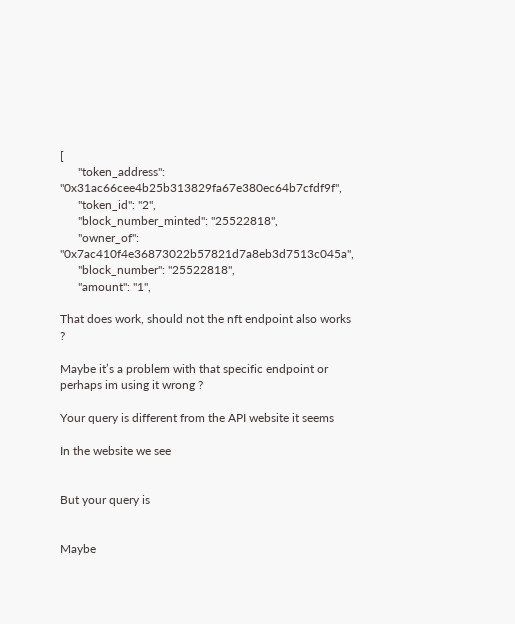[
      "token_address": "0x31ac66cee4b25b313829fa67e380ec64b7cfdf9f",
      "token_id": "2",
      "block_number_minted": "25522818",
      "owner_of": "0x7ac410f4e36873022b57821d7a8eb3d7513c045a",
      "block_number": "25522818",
      "amount": "1",

That does work, should not the nft endpoint also works ?

Maybe it’s a problem with that specific endpoint or perhaps im using it wrong ?

Your query is different from the API website it seems

In the website we see


But your query is


Maybe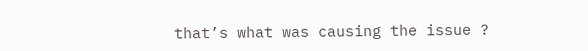that’s what was causing the issue ?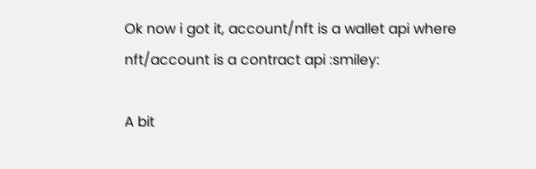Ok now i got it, account/nft is a wallet api where nft/account is a contract api :smiley:

A bit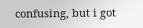confusing, but i got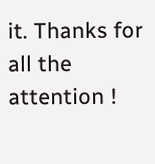it. Thanks for all the attention !